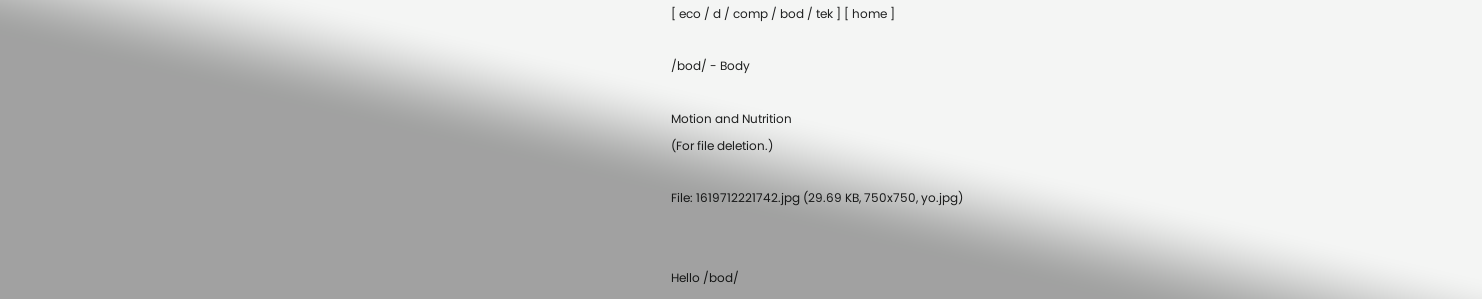[ eco / d / comp / bod / tek ] [ home ]

/bod/ - Body

Motion and Nutrition
(For file deletion.)

File: 1619712221742.jpg (29.69 KB, 750x750, yo.jpg)


Hello /bod/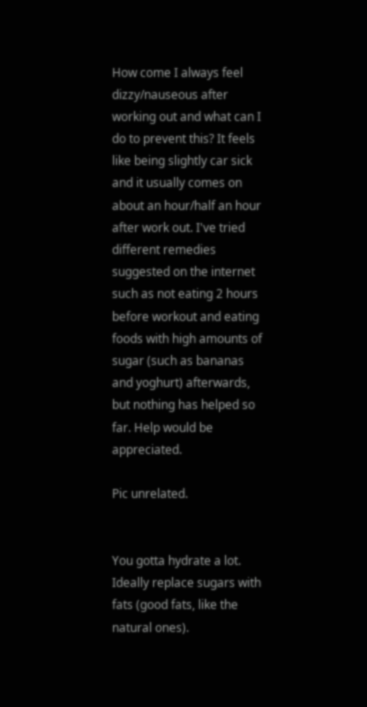How come I always feel dizzy/nauseous after working out and what can I do to prevent this? It feels like being slightly car sick and it usually comes on about an hour/half an hour after work out. I've tried different remedies suggested on the internet such as not eating 2 hours before workout and eating foods with high amounts of sugar (such as bananas and yoghurt) afterwards, but nothing has helped so far. Help would be appreciated.

Pic unrelated.


You gotta hydrate a lot. Ideally replace sugars with fats (good fats, like the natural ones).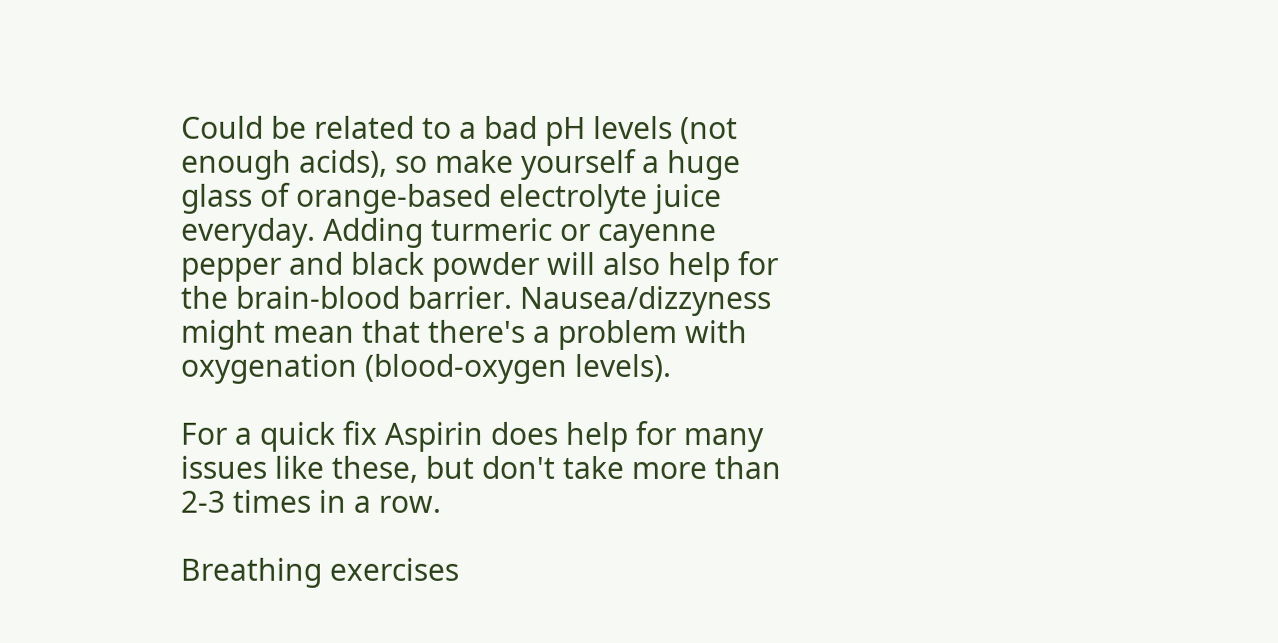Could be related to a bad pH levels (not enough acids), so make yourself a huge glass of orange-based electrolyte juice everyday. Adding turmeric or cayenne pepper and black powder will also help for the brain-blood barrier. Nausea/dizzyness might mean that there's a problem with oxygenation (blood-oxygen levels).

For a quick fix Aspirin does help for many issues like these, but don't take more than 2-3 times in a row.

Breathing exercises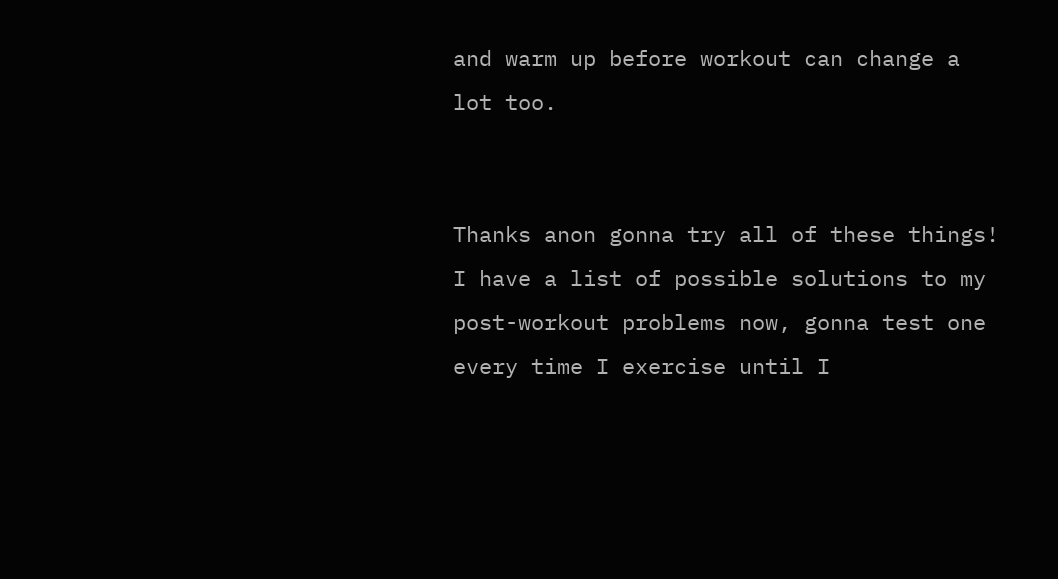and warm up before workout can change a lot too.


Thanks anon gonna try all of these things! I have a list of possible solutions to my post-workout problems now, gonna test one every time I exercise until I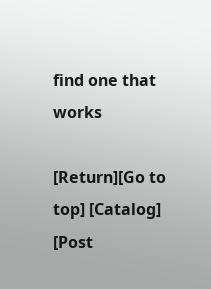find one that works

[Return][Go to top] [Catalog] [Post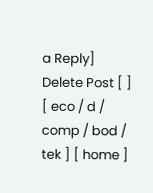a Reply]
Delete Post [ ]
[ eco / d / comp / bod / tek ] [ home ]